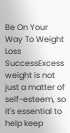Be On Your Way To Weight Loss SuccessExcess weight is not just a matter of self-esteem, so it's essential to help keep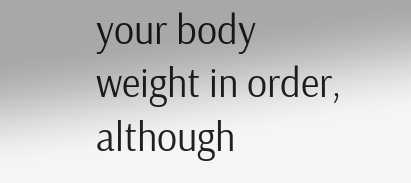your body weight in order, although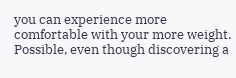you can experience more comfortable with your more weight. Possible, even though discovering a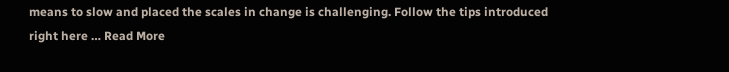means to slow and placed the scales in change is challenging. Follow the tips introduced right here … Read More